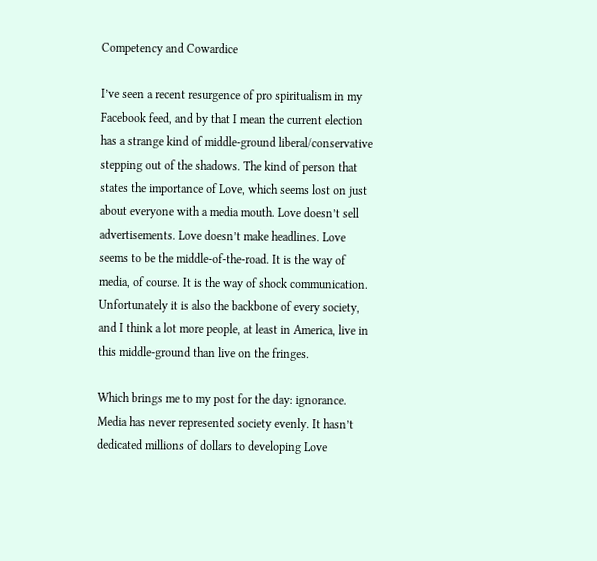Competency and Cowardice

I’ve seen a recent resurgence of pro spiritualism in my Facebook feed, and by that I mean the current election has a strange kind of middle-ground liberal/conservative stepping out of the shadows. The kind of person that states the importance of Love, which seems lost on just about everyone with a media mouth. Love doesn’t sell advertisements. Love doesn’t make headlines. Love seems to be the middle-of-the-road. It is the way of media, of course. It is the way of shock communication. Unfortunately it is also the backbone of every society, and I think a lot more people, at least in America, live in this middle-ground than live on the fringes.

Which brings me to my post for the day: ignorance. Media has never represented society evenly. It hasn’t dedicated millions of dollars to developing Love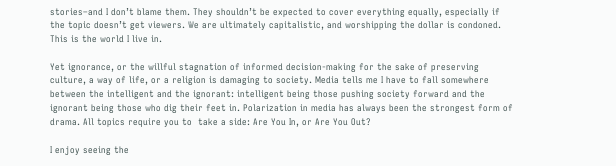stories–and I don’t blame them. They shouldn’t be expected to cover everything equally, especially if the topic doesn’t get viewers. We are ultimately capitalistic, and worshipping the dollar is condoned. This is the world I live in.

Yet ignorance, or the willful stagnation of informed decision-making for the sake of preserving culture, a way of life, or a religion is damaging to society. Media tells me I have to fall somewhere between the intelligent and the ignorant: intelligent being those pushing society forward and the ignorant being those who dig their feet in. Polarization in media has always been the strongest form of drama. All topics require you to  take a side: Are You In, or Are You Out?

I enjoy seeing the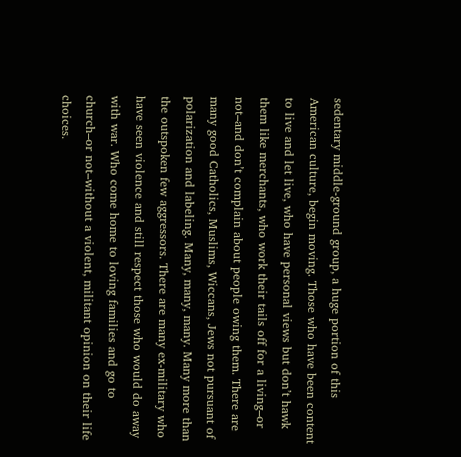sedentary middle-ground group, a huge portion of this American culture, begin moving. Those who have been content to live and let live, who have personal views but don’t hawk them like merchants, who work their tails off for a living–or not–and don’t complain about people owing them. There are many good Catholics, Muslims, Wiccans, Jews not pursuant of polarization and labeling. Many, many, many. Many more than the outspoken few aggressors. There are many ex-military who have seen violence and still respect those who would do away with war. Who come home to loving families and go to church–or not–without a violent, militant opinion on their life choices.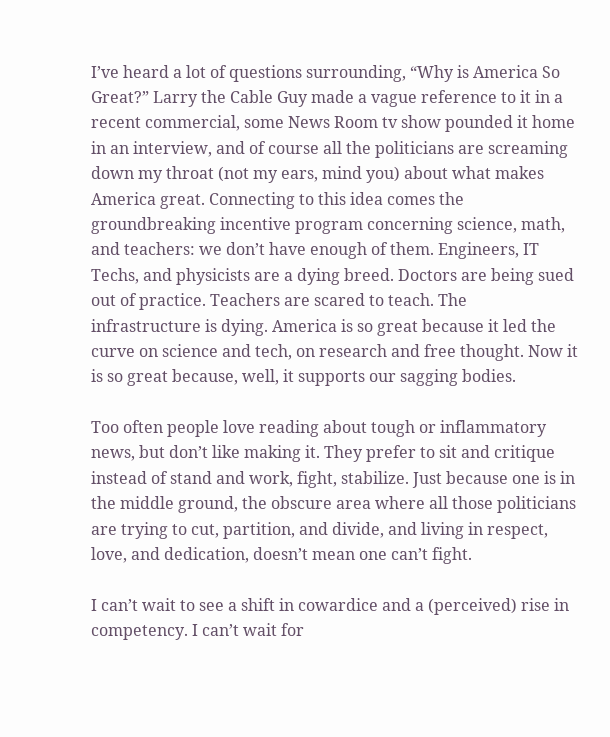I’ve heard a lot of questions surrounding, “Why is America So Great?” Larry the Cable Guy made a vague reference to it in a recent commercial, some News Room tv show pounded it home in an interview, and of course all the politicians are screaming down my throat (not my ears, mind you) about what makes America great. Connecting to this idea comes the groundbreaking incentive program concerning science, math, and teachers: we don’t have enough of them. Engineers, IT Techs, and physicists are a dying breed. Doctors are being sued out of practice. Teachers are scared to teach. The infrastructure is dying. America is so great because it led the curve on science and tech, on research and free thought. Now it is so great because, well, it supports our sagging bodies.

Too often people love reading about tough or inflammatory news, but don’t like making it. They prefer to sit and critique instead of stand and work, fight, stabilize. Just because one is in the middle ground, the obscure area where all those politicians are trying to cut, partition, and divide, and living in respect, love, and dedication, doesn’t mean one can’t fight.

I can’t wait to see a shift in cowardice and a (perceived) rise in competency. I can’t wait for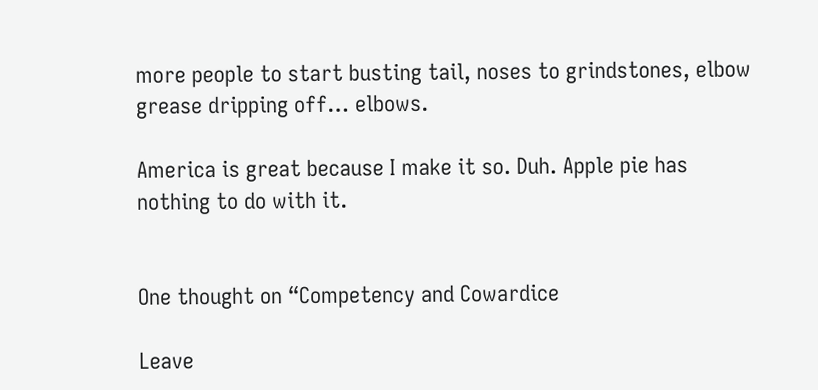more people to start busting tail, noses to grindstones, elbow grease dripping off… elbows.

America is great because I make it so. Duh. Apple pie has nothing to do with it.


One thought on “Competency and Cowardice

Leave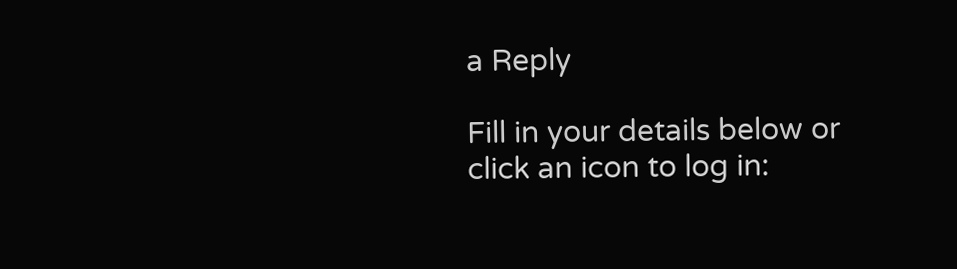a Reply

Fill in your details below or click an icon to log in: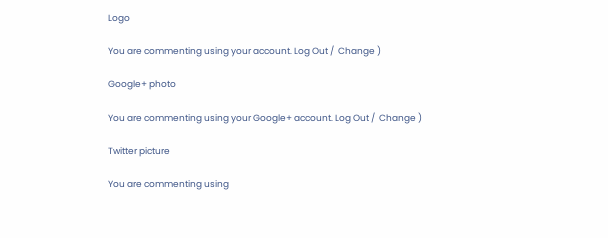Logo

You are commenting using your account. Log Out /  Change )

Google+ photo

You are commenting using your Google+ account. Log Out /  Change )

Twitter picture

You are commenting using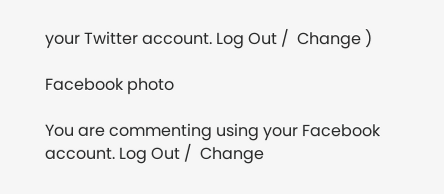your Twitter account. Log Out /  Change )

Facebook photo

You are commenting using your Facebook account. Log Out /  Change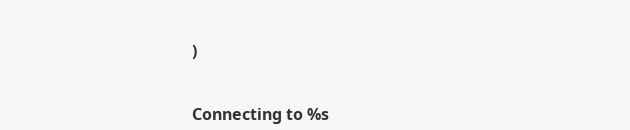)


Connecting to %s